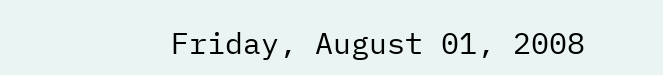Friday, August 01, 2008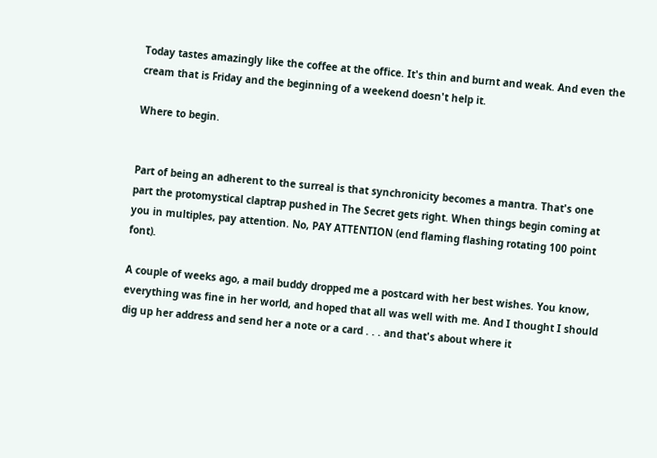Today tastes amazingly like the coffee at the office. It's thin and burnt and weak. And even the cream that is Friday and the beginning of a weekend doesn't help it.

Where to begin.


Part of being an adherent to the surreal is that synchronicity becomes a mantra. That's one part the protomystical claptrap pushed in The Secret gets right. When things begin coming at you in multiples, pay attention. No, PAY ATTENTION (end flaming flashing rotating 100 point font).

A couple of weeks ago, a mail buddy dropped me a postcard with her best wishes. You know, everything was fine in her world, and hoped that all was well with me. And I thought I should dig up her address and send her a note or a card . . . and that's about where it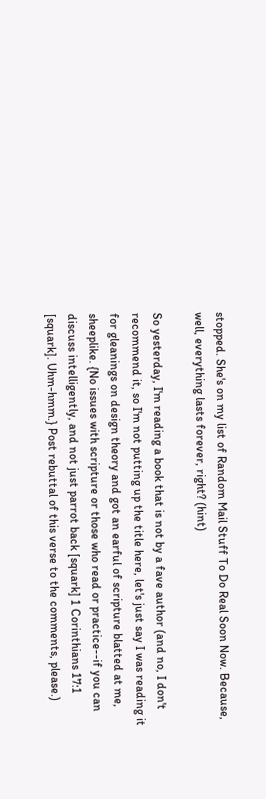stopped. She's on my list of Random Mail Stuff To Do Real Soon Now. Because, well, everything lasts forever, right? (hint)

So yesterday, I'm reading a book that is not by a fave author (and no, I don't recommend it, so I'm not putting up the title here, let's just say I was reading it for gleanings on design theory and got an earful of scripture blatted at me, sheeplike. {No issues with scripture or those who read or practice--if you can discuss intelligently, and not just parrot back [squark] 1 Corinthians 17:1 [squark]. Uhm-hmm.} Post rebuttal of this verse to the comments, please.)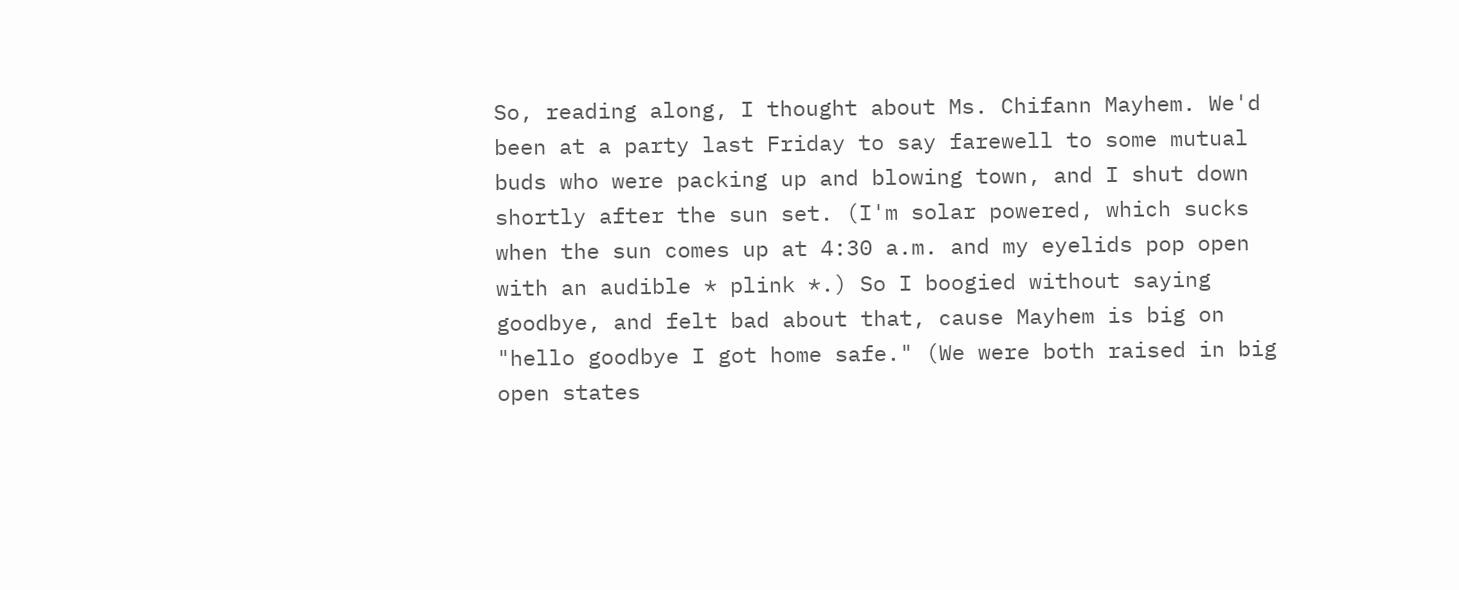So, reading along, I thought about Ms. Chifann Mayhem. We'd been at a party last Friday to say farewell to some mutual buds who were packing up and blowing town, and I shut down shortly after the sun set. (I'm solar powered, which sucks when the sun comes up at 4:30 a.m. and my eyelids pop open with an audible * plink *.) So I boogied without saying goodbye, and felt bad about that, cause Mayhem is big on "hello goodbye I got home safe." (We were both raised in big open states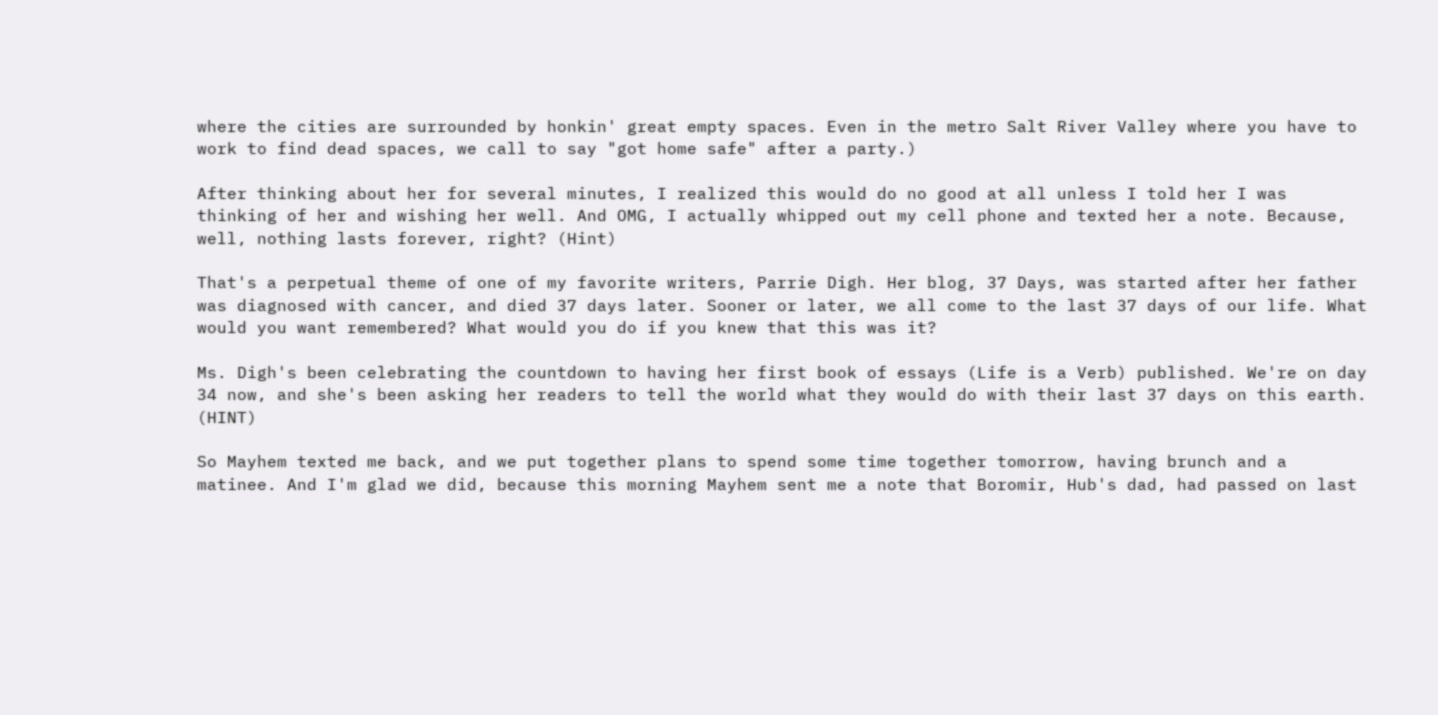where the cities are surrounded by honkin' great empty spaces. Even in the metro Salt River Valley where you have to work to find dead spaces, we call to say "got home safe" after a party.)

After thinking about her for several minutes, I realized this would do no good at all unless I told her I was thinking of her and wishing her well. And OMG, I actually whipped out my cell phone and texted her a note. Because, well, nothing lasts forever, right? (Hint)

That's a perpetual theme of one of my favorite writers, Parrie Digh. Her blog, 37 Days, was started after her father was diagnosed with cancer, and died 37 days later. Sooner or later, we all come to the last 37 days of our life. What would you want remembered? What would you do if you knew that this was it?

Ms. Digh's been celebrating the countdown to having her first book of essays (Life is a Verb) published. We're on day 34 now, and she's been asking her readers to tell the world what they would do with their last 37 days on this earth. (HINT)

So Mayhem texted me back, and we put together plans to spend some time together tomorrow, having brunch and a matinee. And I'm glad we did, because this morning Mayhem sent me a note that Boromir, Hub's dad, had passed on last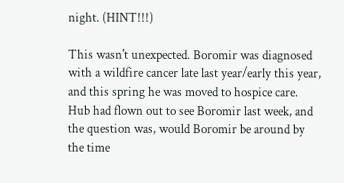night. (HINT!!!)

This wasn't unexpected. Boromir was diagnosed with a wildfire cancer late last year/early this year, and this spring he was moved to hospice care. Hub had flown out to see Boromir last week, and the question was, would Boromir be around by the time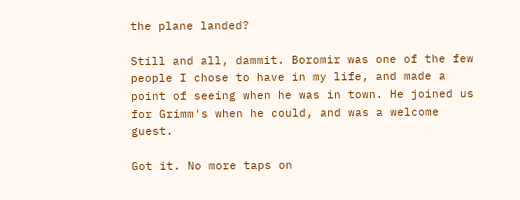the plane landed?

Still and all, dammit. Boromir was one of the few people I chose to have in my life, and made a point of seeing when he was in town. He joined us for Grimm's when he could, and was a welcome guest.

Got it. No more taps on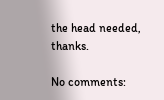the head needed, thanks.

No comments: